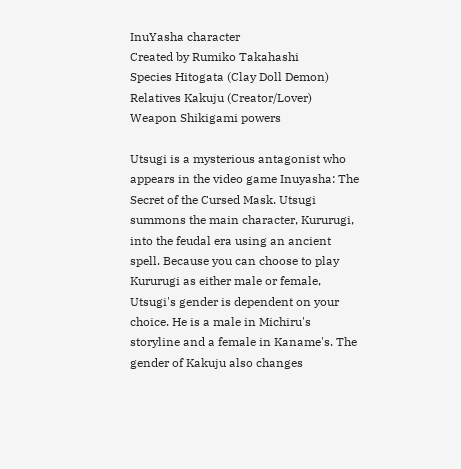InuYasha character
Created by Rumiko Takahashi
Species Hitogata (Clay Doll Demon)
Relatives Kakuju (Creator/Lover)
Weapon Shikigami powers

Utsugi is a mysterious antagonist who appears in the video game Inuyasha: The Secret of the Cursed Mask. Utsugi summons the main character, Kururugi, into the feudal era using an ancient spell. Because you can choose to play Kururugi as either male or female, Utsugi's gender is dependent on your choice. He is a male in Michiru's storyline and a female in Kaname's. The gender of Kakuju also changes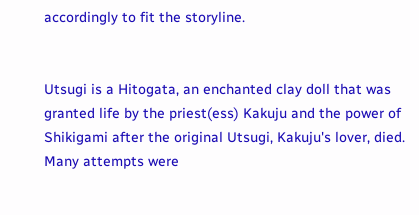accordingly to fit the storyline.


Utsugi is a Hitogata, an enchanted clay doll that was granted life by the priest(ess) Kakuju and the power of Shikigami after the original Utsugi, Kakuju's lover, died. Many attempts were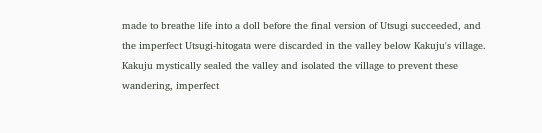made to breathe life into a doll before the final version of Utsugi succeeded, and the imperfect Utsugi-hitogata were discarded in the valley below Kakuju's village. Kakuju mystically sealed the valley and isolated the village to prevent these wandering, imperfect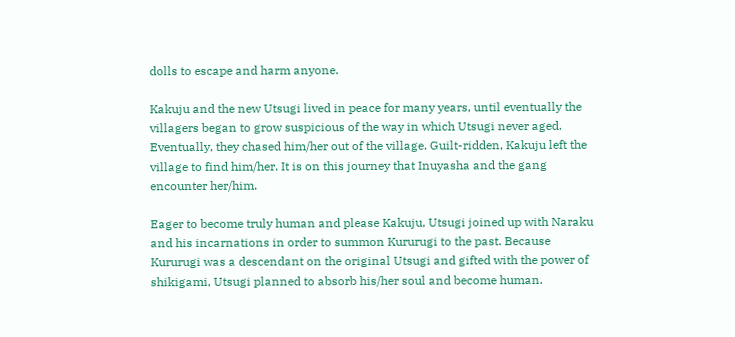dolls to escape and harm anyone.

Kakuju and the new Utsugi lived in peace for many years, until eventually the villagers began to grow suspicious of the way in which Utsugi never aged. Eventually, they chased him/her out of the village. Guilt-ridden, Kakuju left the village to find him/her. It is on this journey that Inuyasha and the gang encounter her/him.

Eager to become truly human and please Kakuju, Utsugi joined up with Naraku and his incarnations in order to summon Kururugi to the past. Because Kururugi was a descendant on the original Utsugi and gifted with the power of shikigami, Utsugi planned to absorb his/her soul and become human.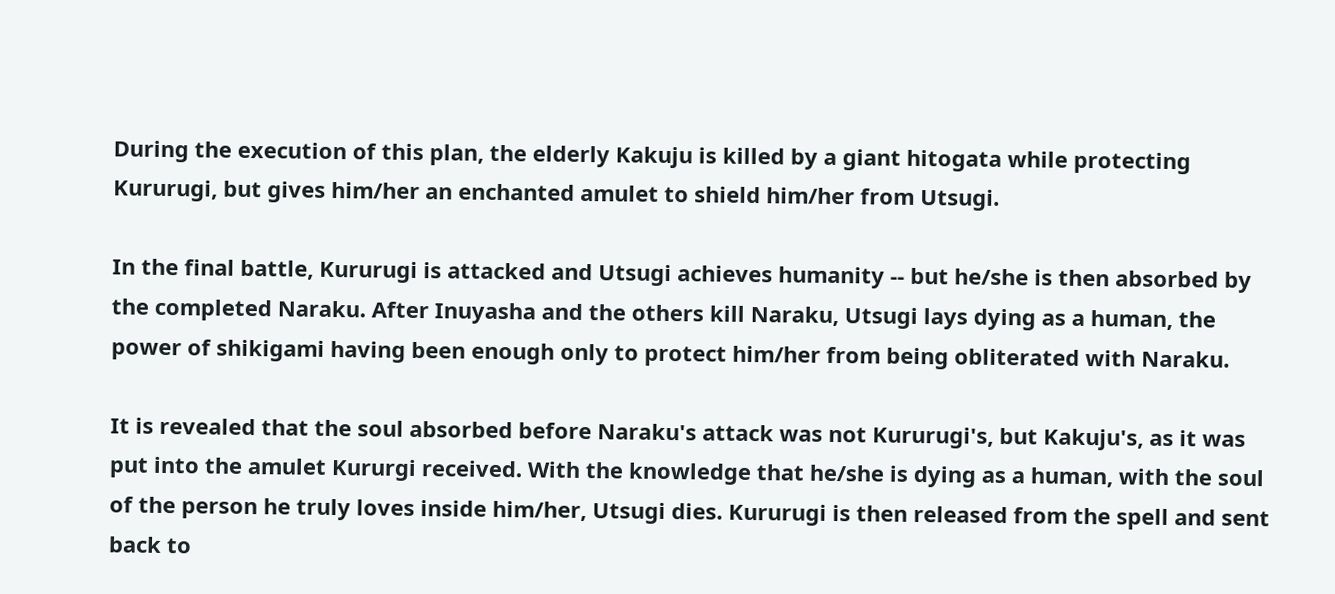During the execution of this plan, the elderly Kakuju is killed by a giant hitogata while protecting Kururugi, but gives him/her an enchanted amulet to shield him/her from Utsugi.

In the final battle, Kururugi is attacked and Utsugi achieves humanity -- but he/she is then absorbed by the completed Naraku. After Inuyasha and the others kill Naraku, Utsugi lays dying as a human, the power of shikigami having been enough only to protect him/her from being obliterated with Naraku.

It is revealed that the soul absorbed before Naraku's attack was not Kururugi's, but Kakuju's, as it was put into the amulet Kururgi received. With the knowledge that he/she is dying as a human, with the soul of the person he truly loves inside him/her, Utsugi dies. Kururugi is then released from the spell and sent back to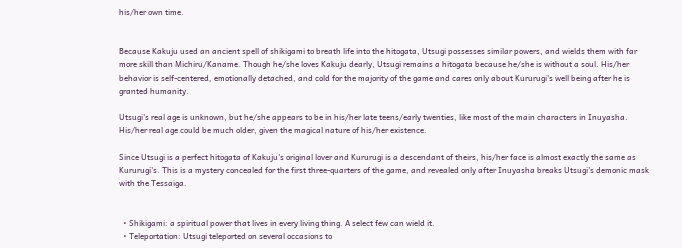his/her own time.


Because Kakuju used an ancient spell of shikigami to breath life into the hitogata, Utsugi possesses similar powers, and wields them with far more skill than Michiru/Kaname. Though he/she loves Kakuju dearly, Utsugi remains a hitogata because he/she is without a soul. His/her behavior is self-centered, emotionally detached, and cold for the majority of the game and cares only about Kururugi's well being after he is granted humanity.

Utsugi's real age is unknown, but he/she appears to be in his/her late teens/early twenties, like most of the main characters in Inuyasha. His/her real age could be much older, given the magical nature of his/her existence.

Since Utsugi is a perfect hitogata of Kakuju's original lover and Kururugi is a descendant of theirs, his/her face is almost exactly the same as Kururugi's. This is a mystery concealed for the first three-quarters of the game, and revealed only after Inuyasha breaks Utsugi's demonic mask with the Tessaiga.


  • Shikigami: a spiritual power that lives in every living thing. A select few can wield it.
  • Teleportation: Utsugi teleported on several occasions to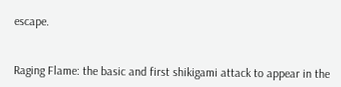escape.


Raging Flame: the basic and first shikigami attack to appear in the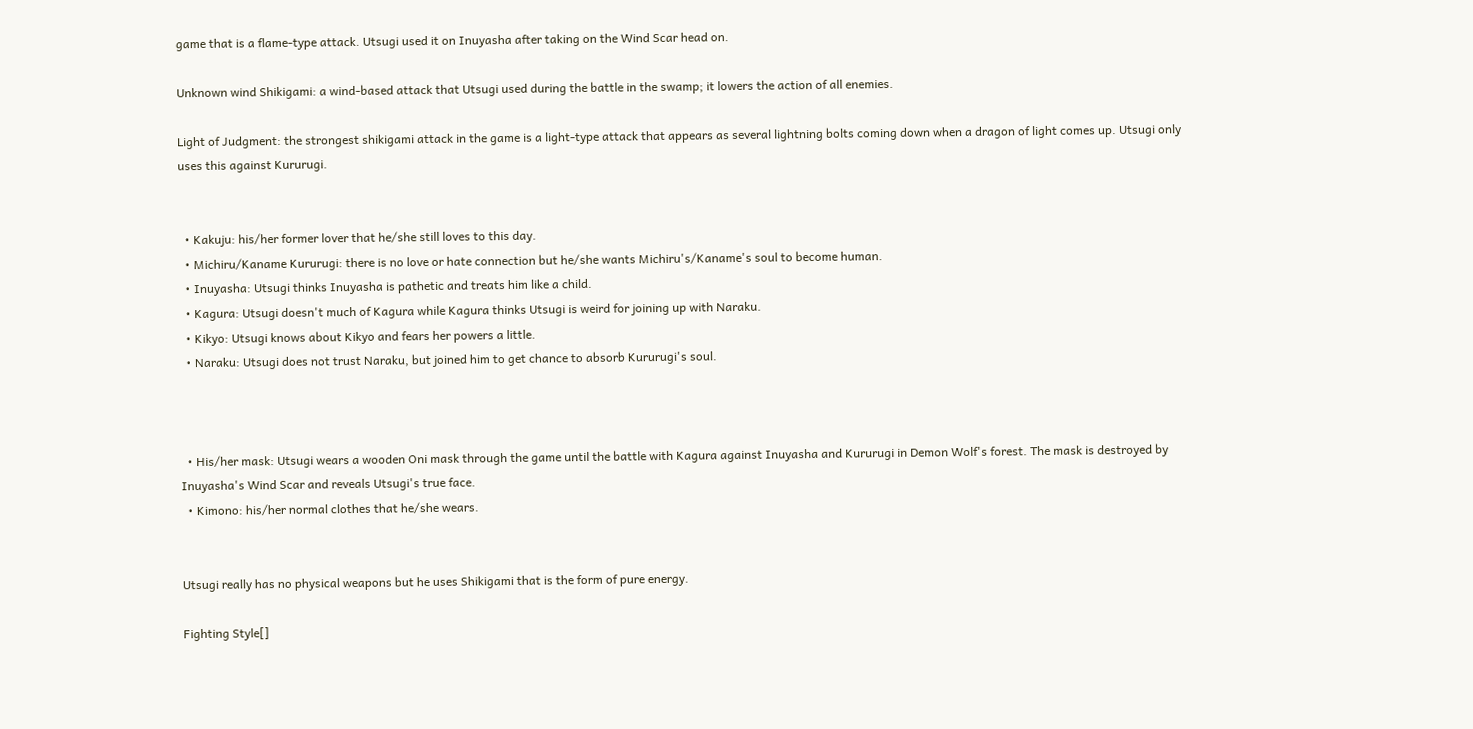game that is a flame-type attack. Utsugi used it on Inuyasha after taking on the Wind Scar head on.

Unknown wind Shikigami: a wind-based attack that Utsugi used during the battle in the swamp; it lowers the action of all enemies.

Light of Judgment: the strongest shikigami attack in the game is a light-type attack that appears as several lightning bolts coming down when a dragon of light comes up. Utsugi only uses this against Kururugi.


  • Kakuju: his/her former lover that he/she still loves to this day.
  • Michiru/Kaname Kururugi: there is no love or hate connection but he/she wants Michiru's/Kaname's soul to become human.
  • Inuyasha: Utsugi thinks Inuyasha is pathetic and treats him like a child.
  • Kagura: Utsugi doesn't much of Kagura while Kagura thinks Utsugi is weird for joining up with Naraku.
  • Kikyo: Utsugi knows about Kikyo and fears her powers a little.
  • Naraku: Utsugi does not trust Naraku, but joined him to get chance to absorb Kururugi's soul.



  • His/her mask: Utsugi wears a wooden Oni mask through the game until the battle with Kagura against Inuyasha and Kururugi in Demon Wolf's forest. The mask is destroyed by Inuyasha's Wind Scar and reveals Utsugi's true face.
  • Kimono: his/her normal clothes that he/she wears.


Utsugi really has no physical weapons but he uses Shikigami that is the form of pure energy.

Fighting Style[]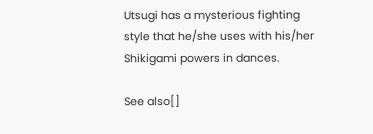Utsugi has a mysterious fighting style that he/she uses with his/her Shikigami powers in dances.

See also[]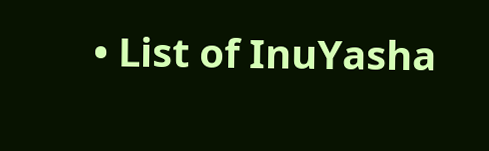• List of InuYasha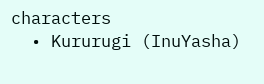characters
  • Kururugi (InuYasha)